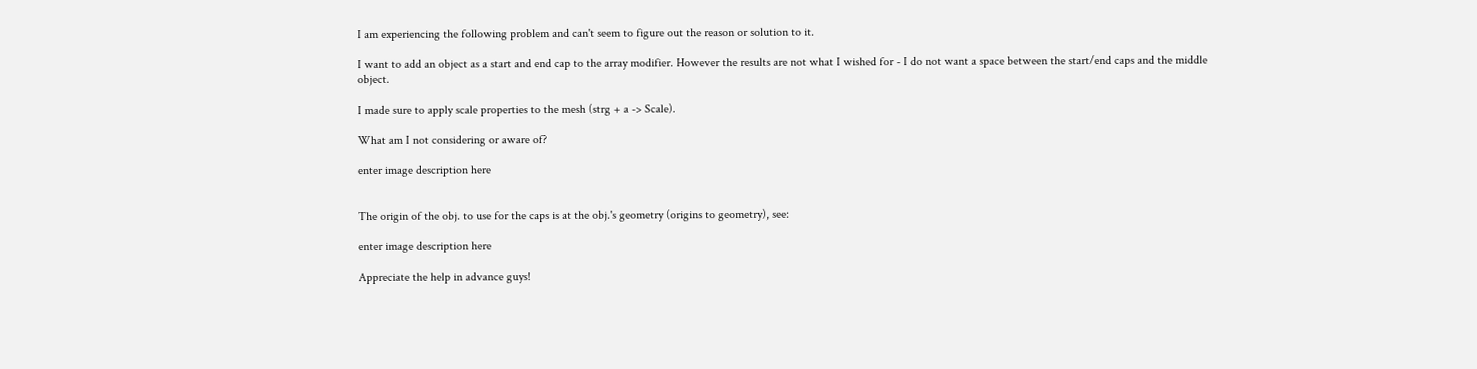I am experiencing the following problem and can't seem to figure out the reason or solution to it.

I want to add an object as a start and end cap to the array modifier. However the results are not what I wished for - I do not want a space between the start/end caps and the middle object.

I made sure to apply scale properties to the mesh (strg + a -> Scale).

What am I not considering or aware of?

enter image description here


The origin of the obj. to use for the caps is at the obj.'s geometry (origins to geometry), see:

enter image description here

Appreciate the help in advance guys!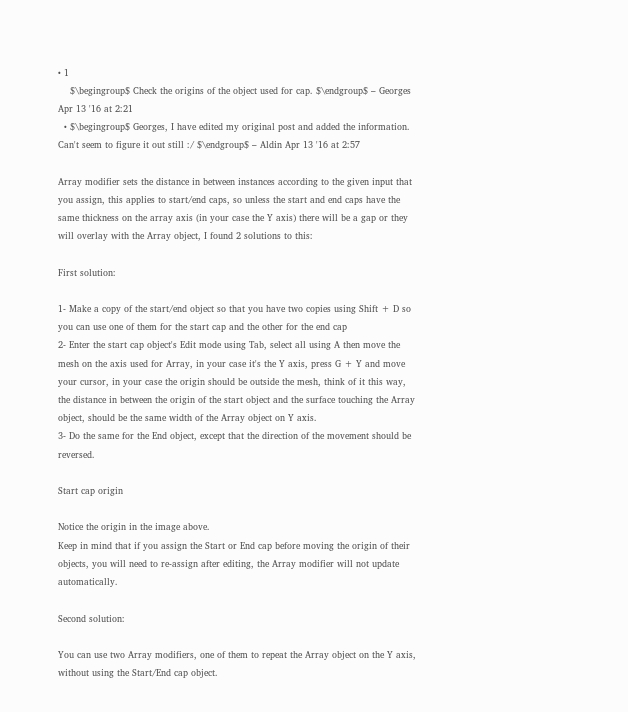• 1
    $\begingroup$ Check the origins of the object used for cap. $\endgroup$ – Georges Apr 13 '16 at 2:21
  • $\begingroup$ Georges, I have edited my original post and added the information. Can't seem to figure it out still :/ $\endgroup$ – Aldin Apr 13 '16 at 2:57

Array modifier sets the distance in between instances according to the given input that you assign, this applies to start/end caps, so unless the start and end caps have the same thickness on the array axis (in your case the Y axis) there will be a gap or they will overlay with the Array object, I found 2 solutions to this:

First solution:

1- Make a copy of the start/end object so that you have two copies using Shift + D so you can use one of them for the start cap and the other for the end cap
2- Enter the start cap object's Edit mode using Tab, select all using A then move the mesh on the axis used for Array, in your case it's the Y axis, press G + Y and move your cursor, in your case the origin should be outside the mesh, think of it this way, the distance in between the origin of the start object and the surface touching the Array object, should be the same width of the Array object on Y axis.
3- Do the same for the End object, except that the direction of the movement should be reversed.

Start cap origin

Notice the origin in the image above.
Keep in mind that if you assign the Start or End cap before moving the origin of their objects, you will need to re-assign after editing, the Array modifier will not update automatically.

Second solution:

You can use two Array modifiers, one of them to repeat the Array object on the Y axis, without using the Start/End cap object.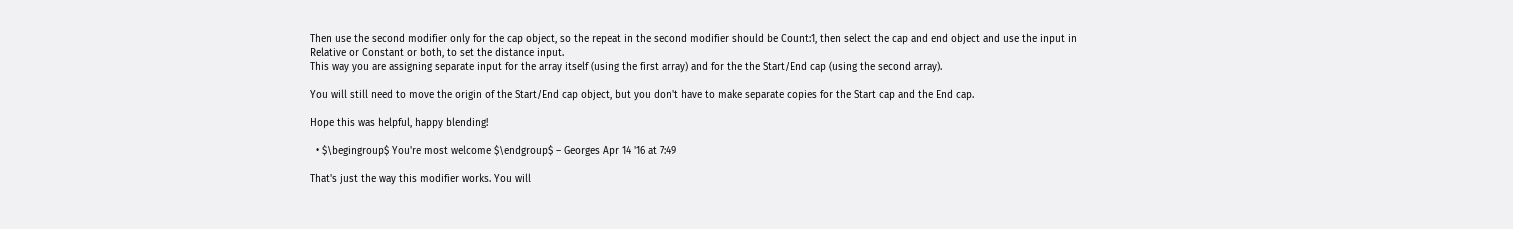Then use the second modifier only for the cap object, so the repeat in the second modifier should be Count:1, then select the cap and end object and use the input in Relative or Constant or both, to set the distance input.
This way you are assigning separate input for the array itself (using the first array) and for the the Start/End cap (using the second array).

You will still need to move the origin of the Start/End cap object, but you don't have to make separate copies for the Start cap and the End cap.

Hope this was helpful, happy blending!

  • $\begingroup$ You're most welcome $\endgroup$ – Georges Apr 14 '16 at 7:49

That's just the way this modifier works. You will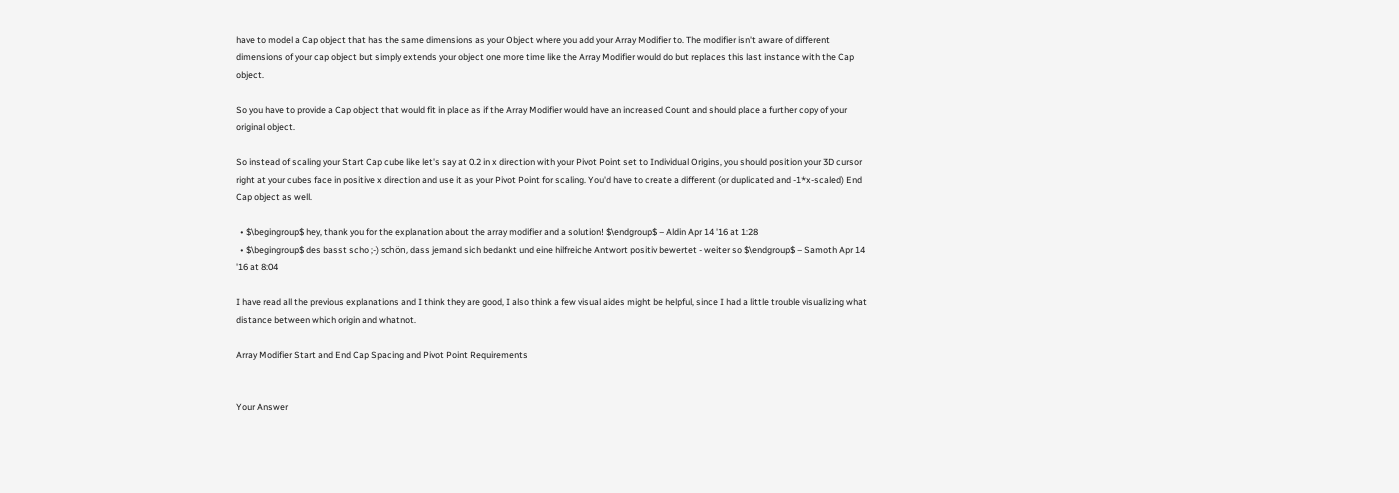have to model a Cap object that has the same dimensions as your Object where you add your Array Modifier to. The modifier isn't aware of different dimensions of your cap object but simply extends your object one more time like the Array Modifier would do but replaces this last instance with the Cap object.

So you have to provide a Cap object that would fit in place as if the Array Modifier would have an increased Count and should place a further copy of your original object.

So instead of scaling your Start Cap cube like let's say at 0.2 in x direction with your Pivot Point set to Individual Origins, you should position your 3D cursor right at your cubes face in positive x direction and use it as your Pivot Point for scaling. You'd have to create a different (or duplicated and -1*x-scaled) End Cap object as well.

  • $\begingroup$ hey, thank you for the explanation about the array modifier and a solution! $\endgroup$ – Aldin Apr 14 '16 at 1:28
  • $\begingroup$ des basst scho ;-) schön, dass jemand sich bedankt und eine hilfreiche Antwort positiv bewertet - weiter so $\endgroup$ – Samoth Apr 14 '16 at 8:04

I have read all the previous explanations and I think they are good, I also think a few visual aides might be helpful, since I had a little trouble visualizing what distance between which origin and whatnot.

Array Modifier Start and End Cap Spacing and Pivot Point Requirements


Your Answer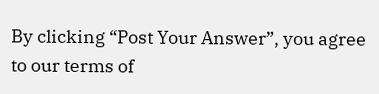By clicking “Post Your Answer”, you agree to our terms of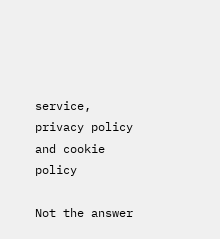service, privacy policy and cookie policy

Not the answer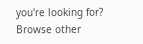you're looking for? Browse other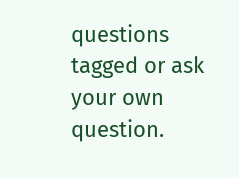questions tagged or ask your own question.